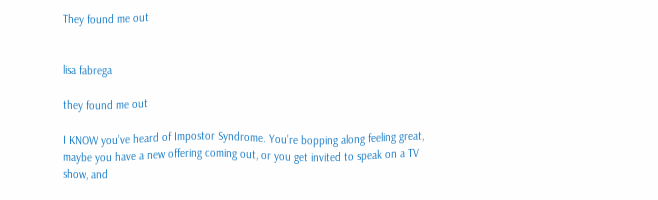They found me out


lisa fabrega

they found me out

I KNOW you’ve heard of Impostor Syndrome. You’re bopping along feeling great, maybe you have a new offering coming out, or you get invited to speak on a TV show, and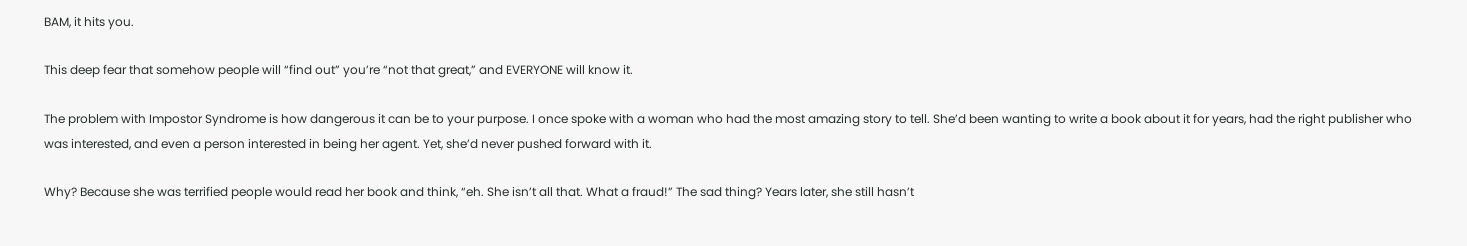BAM, it hits you.

This deep fear that somehow people will “find out” you’re “not that great,” and EVERYONE will know it.

The problem with Impostor Syndrome is how dangerous it can be to your purpose. I once spoke with a woman who had the most amazing story to tell. She’d been wanting to write a book about it for years, had the right publisher who was interested, and even a person interested in being her agent. Yet, she’d never pushed forward with it.

Why? Because she was terrified people would read her book and think, “eh. She isn’t all that. What a fraud!” The sad thing? Years later, she still hasn’t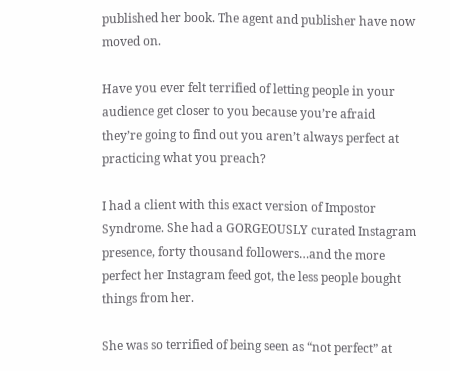published her book. The agent and publisher have now moved on.

Have you ever felt terrified of letting people in your audience get closer to you because you’re afraid they’re going to find out you aren’t always perfect at practicing what you preach?

I had a client with this exact version of Impostor Syndrome. She had a GORGEOUSLY curated Instagram presence, forty thousand followers…and the more perfect her Instagram feed got, the less people bought things from her.

She was so terrified of being seen as “not perfect” at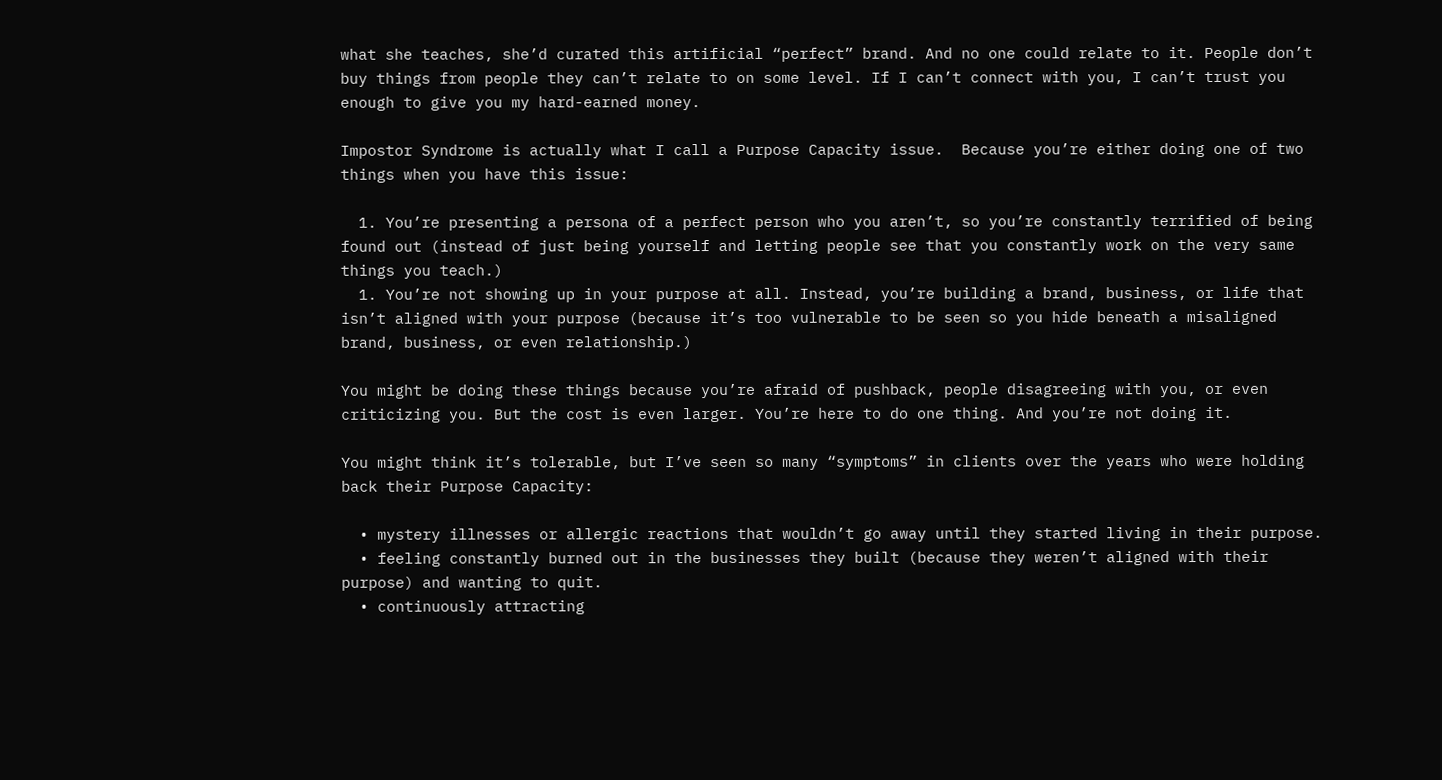what she teaches, she’d curated this artificial “perfect” brand. And no one could relate to it. People don’t buy things from people they can’t relate to on some level. If I can’t connect with you, I can’t trust you enough to give you my hard-earned money.

Impostor Syndrome is actually what I call a Purpose Capacity issue.  Because you’re either doing one of two things when you have this issue:

  1. You’re presenting a persona of a perfect person who you aren’t, so you’re constantly terrified of being found out (instead of just being yourself and letting people see that you constantly work on the very same things you teach.)
  1. You’re not showing up in your purpose at all. Instead, you’re building a brand, business, or life that isn’t aligned with your purpose (because it’s too vulnerable to be seen so you hide beneath a misaligned brand, business, or even relationship.)

You might be doing these things because you’re afraid of pushback, people disagreeing with you, or even criticizing you. But the cost is even larger. You’re here to do one thing. And you’re not doing it.

You might think it’s tolerable, but I’ve seen so many “symptoms” in clients over the years who were holding back their Purpose Capacity:

  • mystery illnesses or allergic reactions that wouldn’t go away until they started living in their purpose.
  • feeling constantly burned out in the businesses they built (because they weren’t aligned with their purpose) and wanting to quit.
  • continuously attracting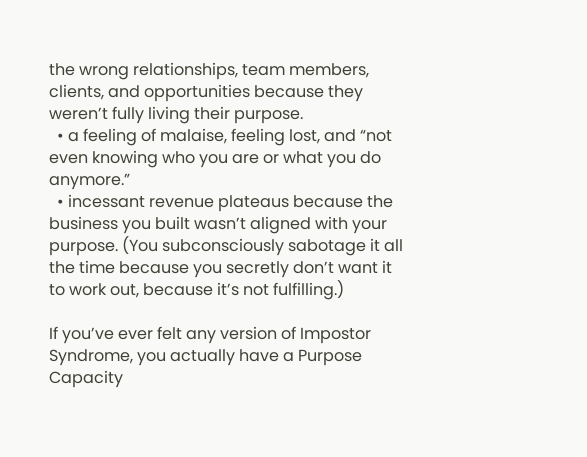the wrong relationships, team members, clients, and opportunities because they weren’t fully living their purpose.
  • a feeling of malaise, feeling lost, and “not even knowing who you are or what you do anymore.”
  • incessant revenue plateaus because the business you built wasn’t aligned with your purpose. (You subconsciously sabotage it all the time because you secretly don’t want it to work out, because it’s not fulfilling.)

If you’ve ever felt any version of Impostor Syndrome, you actually have a Purpose Capacity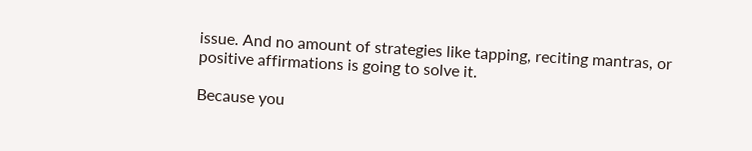issue. And no amount of strategies like tapping, reciting mantras, or positive affirmations is going to solve it.

Because you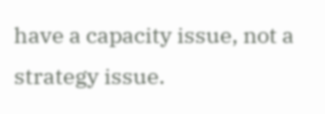have a capacity issue, not a strategy issue.